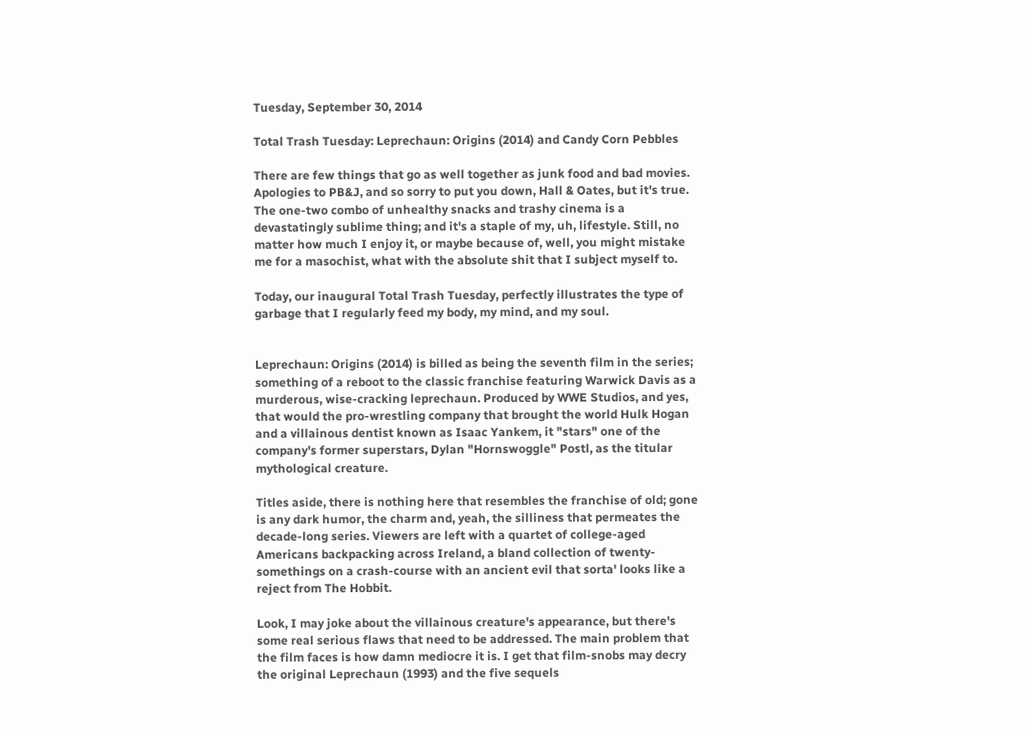Tuesday, September 30, 2014

Total Trash Tuesday: Leprechaun: Origins (2014) and Candy Corn Pebbles

There are few things that go as well together as junk food and bad movies. Apologies to PB&J, and so sorry to put you down, Hall & Oates, but it's true. The one-two combo of unhealthy snacks and trashy cinema is a devastatingly sublime thing; and it's a staple of my, uh, lifestyle. Still, no matter how much I enjoy it, or maybe because of, well, you might mistake me for a masochist, what with the absolute shit that I subject myself to.

Today, our inaugural Total Trash Tuesday, perfectly illustrates the type of garbage that I regularly feed my body, my mind, and my soul.


Leprechaun: Origins (2014) is billed as being the seventh film in the series; something of a reboot to the classic franchise featuring Warwick Davis as a murderous, wise-cracking leprechaun. Produced by WWE Studios, and yes, that would the pro-wrestling company that brought the world Hulk Hogan and a villainous dentist known as Isaac Yankem, it "stars" one of the company's former superstars, Dylan "Hornswoggle" Postl, as the titular mythological creature.

Titles aside, there is nothing here that resembles the franchise of old; gone is any dark humor, the charm and, yeah, the silliness that permeates the decade-long series. Viewers are left with a quartet of college-aged Americans backpacking across Ireland, a bland collection of twenty-somethings on a crash-course with an ancient evil that sorta' looks like a reject from The Hobbit.

Look, I may joke about the villainous creature's appearance, but there's some real serious flaws that need to be addressed. The main problem that the film faces is how damn mediocre it is. I get that film-snobs may decry the original Leprechaun (1993) and the five sequels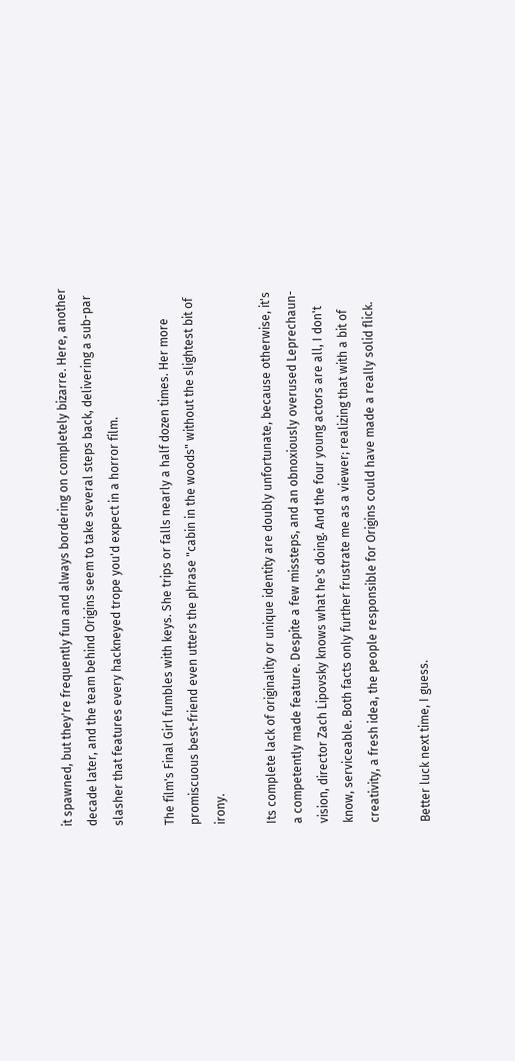it spawned, but they're frequently fun and always bordering on completely bizarre. Here, another decade later, and the team behind Origins seem to take several steps back, delivering a sub-par slasher that features every hackneyed trope you'd expect in a horror film.

The film's Final Girl fumbles with keys. She trips or falls nearly a half dozen times. Her more promiscuous best-friend even utters the phrase "cabin in the woods" without the slightest bit of irony.

Its complete lack of originality or unique identity are doubly unfortunate, because otherwise, it's a competently made feature. Despite a few missteps, and an obnoxiously overused Leprechaun-vision, director Zach Lipovsky knows what he's doing. And the four young actors are all, I don't know, serviceable. Both facts only further frustrate me as a viewer; realizing that with a bit of creativity, a fresh idea, the people responsible for Origins could have made a really solid flick.

Better luck next time, I guess.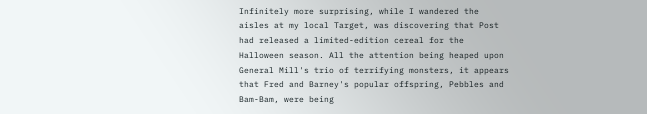Infinitely more surprising, while I wandered the aisles at my local Target, was discovering that Post had released a limited-edition cereal for the Halloween season. All the attention being heaped upon General Mill's trio of terrifying monsters, it appears that Fred and Barney's popular offspring, Pebbles and Bam-Bam, were being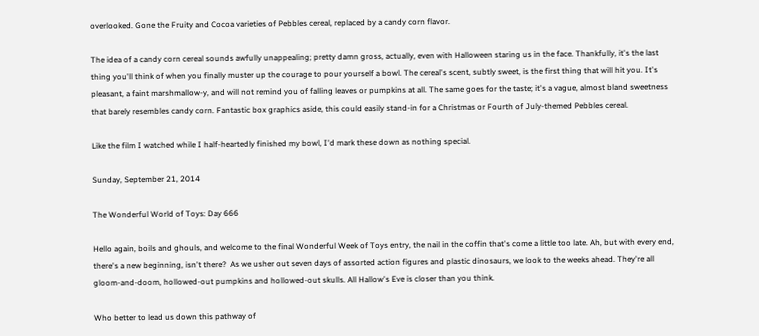overlooked. Gone the Fruity and Cocoa varieties of Pebbles cereal, replaced by a candy corn flavor.

The idea of a candy corn cereal sounds awfully unappealing; pretty damn gross, actually, even with Halloween staring us in the face. Thankfully, it's the last thing you'll think of when you finally muster up the courage to pour yourself a bowl. The cereal's scent, subtly sweet, is the first thing that will hit you. It's pleasant, a faint marshmallow-y, and will not remind you of falling leaves or pumpkins at all. The same goes for the taste; it's a vague, almost bland sweetness that barely resembles candy corn. Fantastic box graphics aside, this could easily stand-in for a Christmas or Fourth of July-themed Pebbles cereal.

Like the film I watched while I half-heartedly finished my bowl, I'd mark these down as nothing special.

Sunday, September 21, 2014

The Wonderful World of Toys: Day 666

Hello again, boils and ghouls, and welcome to the final Wonderful Week of Toys entry, the nail in the coffin that's come a little too late. Ah, but with every end, there's a new beginning, isn't there?  As we usher out seven days of assorted action figures and plastic dinosaurs, we look to the weeks ahead. They're all gloom-and-doom, hollowed-out pumpkins and hollowed-out skulls. All Hallow's Eve is closer than you think.

Who better to lead us down this pathway of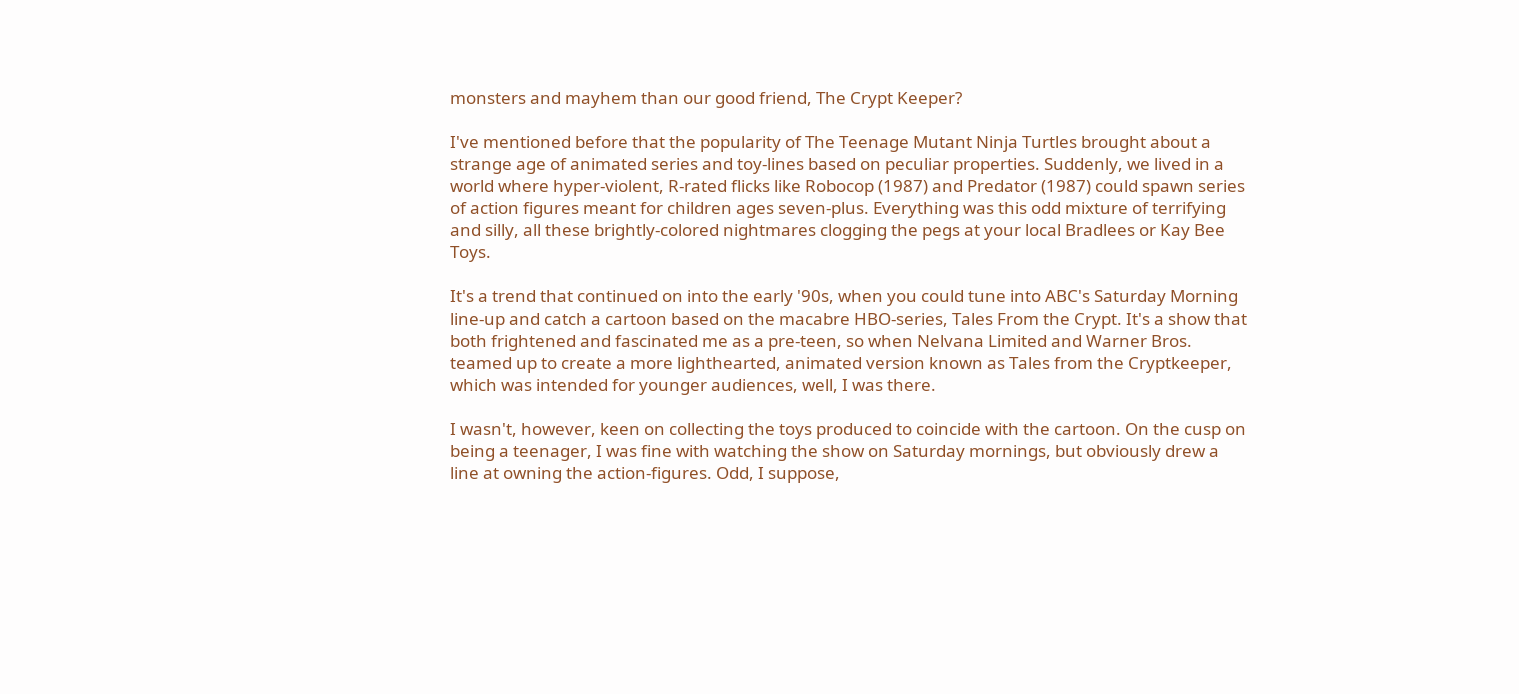monsters and mayhem than our good friend, The Crypt Keeper?

I've mentioned before that the popularity of The Teenage Mutant Ninja Turtles brought about a strange age of animated series and toy-lines based on peculiar properties. Suddenly, we lived in a world where hyper-violent, R-rated flicks like Robocop (1987) and Predator (1987) could spawn series of action figures meant for children ages seven-plus. Everything was this odd mixture of terrifying and silly, all these brightly-colored nightmares clogging the pegs at your local Bradlees or Kay Bee Toys.

It's a trend that continued on into the early '90s, when you could tune into ABC's Saturday Morning line-up and catch a cartoon based on the macabre HBO-series, Tales From the Crypt. It's a show that both frightened and fascinated me as a pre-teen, so when Nelvana Limited and Warner Bros. teamed up to create a more lighthearted, animated version known as Tales from the Cryptkeeper, which was intended for younger audiences, well, I was there.

I wasn't, however, keen on collecting the toys produced to coincide with the cartoon. On the cusp on being a teenager, I was fine with watching the show on Saturday mornings, but obviously drew a line at owning the action-figures. Odd, I suppose,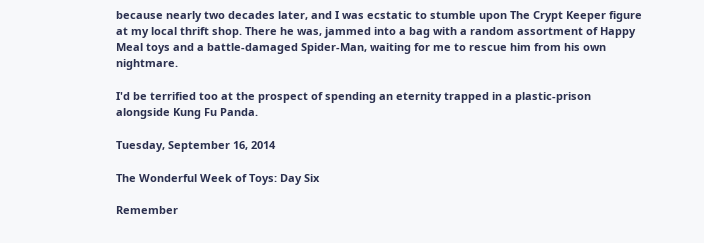because nearly two decades later, and I was ecstatic to stumble upon The Crypt Keeper figure at my local thrift shop. There he was, jammed into a bag with a random assortment of Happy Meal toys and a battle-damaged Spider-Man, waiting for me to rescue him from his own nightmare.

I'd be terrified too at the prospect of spending an eternity trapped in a plastic-prison alongside Kung Fu Panda.

Tuesday, September 16, 2014

The Wonderful Week of Toys: Day Six

Remember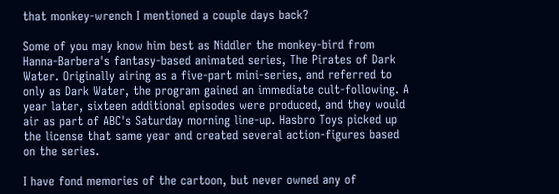that monkey-wrench I mentioned a couple days back?

Some of you may know him best as Niddler the monkey-bird from Hanna-Barbera's fantasy-based animated series, The Pirates of Dark Water. Originally airing as a five-part mini-series, and referred to only as Dark Water, the program gained an immediate cult-following. A year later, sixteen additional episodes were produced, and they would air as part of ABC's Saturday morning line-up. Hasbro Toys picked up the license that same year and created several action-figures based on the series.

I have fond memories of the cartoon, but never owned any of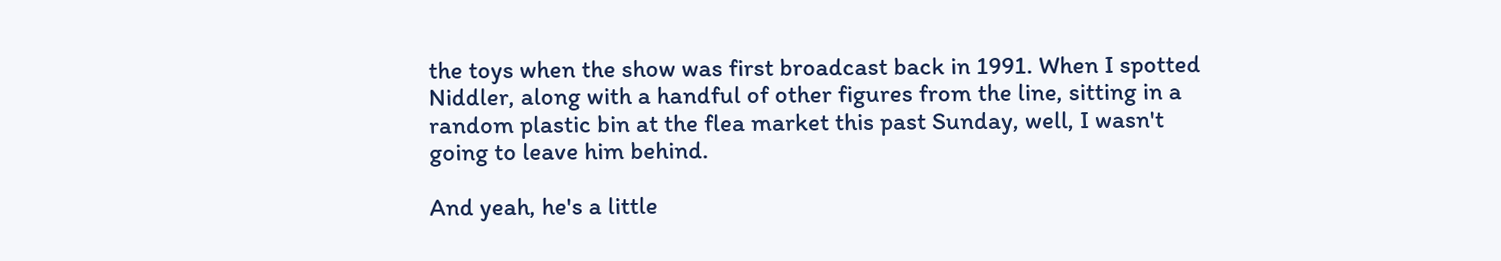the toys when the show was first broadcast back in 1991. When I spotted Niddler, along with a handful of other figures from the line, sitting in a random plastic bin at the flea market this past Sunday, well, I wasn't going to leave him behind.

And yeah, he's a little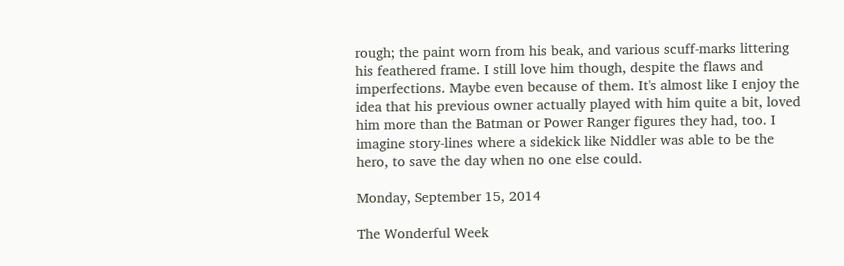rough; the paint worn from his beak, and various scuff-marks littering his feathered frame. I still love him though, despite the flaws and imperfections. Maybe even because of them. It's almost like I enjoy the idea that his previous owner actually played with him quite a bit, loved him more than the Batman or Power Ranger figures they had, too. I imagine story-lines where a sidekick like Niddler was able to be the hero, to save the day when no one else could.

Monday, September 15, 2014

The Wonderful Week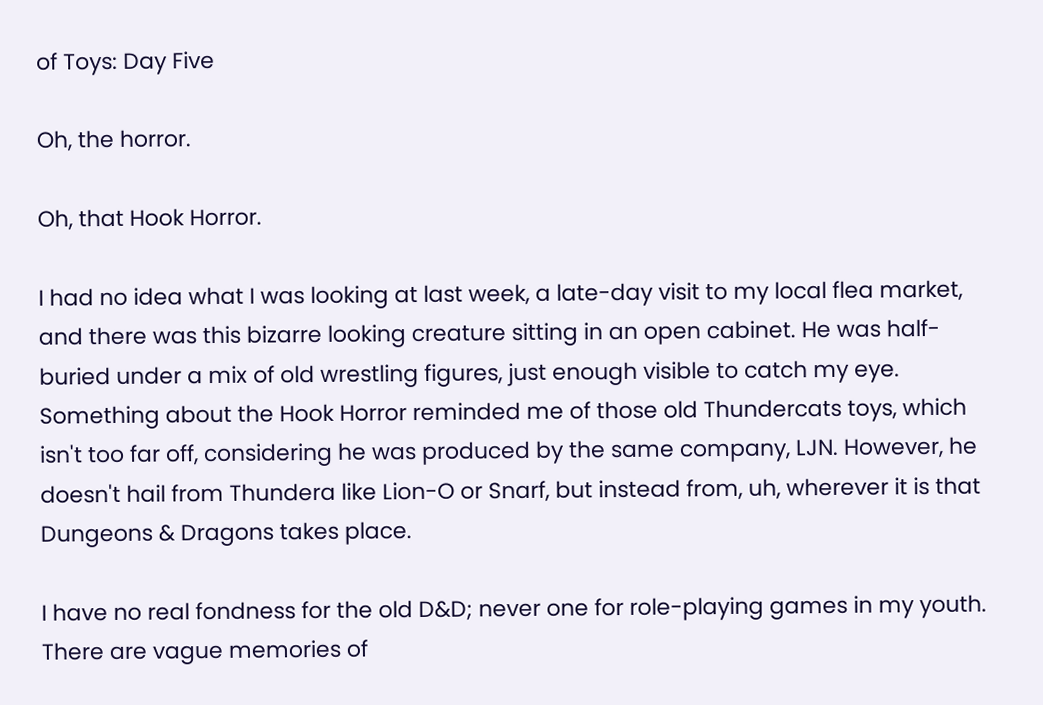of Toys: Day Five

Oh, the horror.

Oh, that Hook Horror.

I had no idea what I was looking at last week, a late-day visit to my local flea market, and there was this bizarre looking creature sitting in an open cabinet. He was half-buried under a mix of old wrestling figures, just enough visible to catch my eye. Something about the Hook Horror reminded me of those old Thundercats toys, which isn't too far off, considering he was produced by the same company, LJN. However, he doesn't hail from Thundera like Lion-O or Snarf, but instead from, uh, wherever it is that Dungeons & Dragons takes place.

I have no real fondness for the old D&D; never one for role-playing games in my youth. There are vague memories of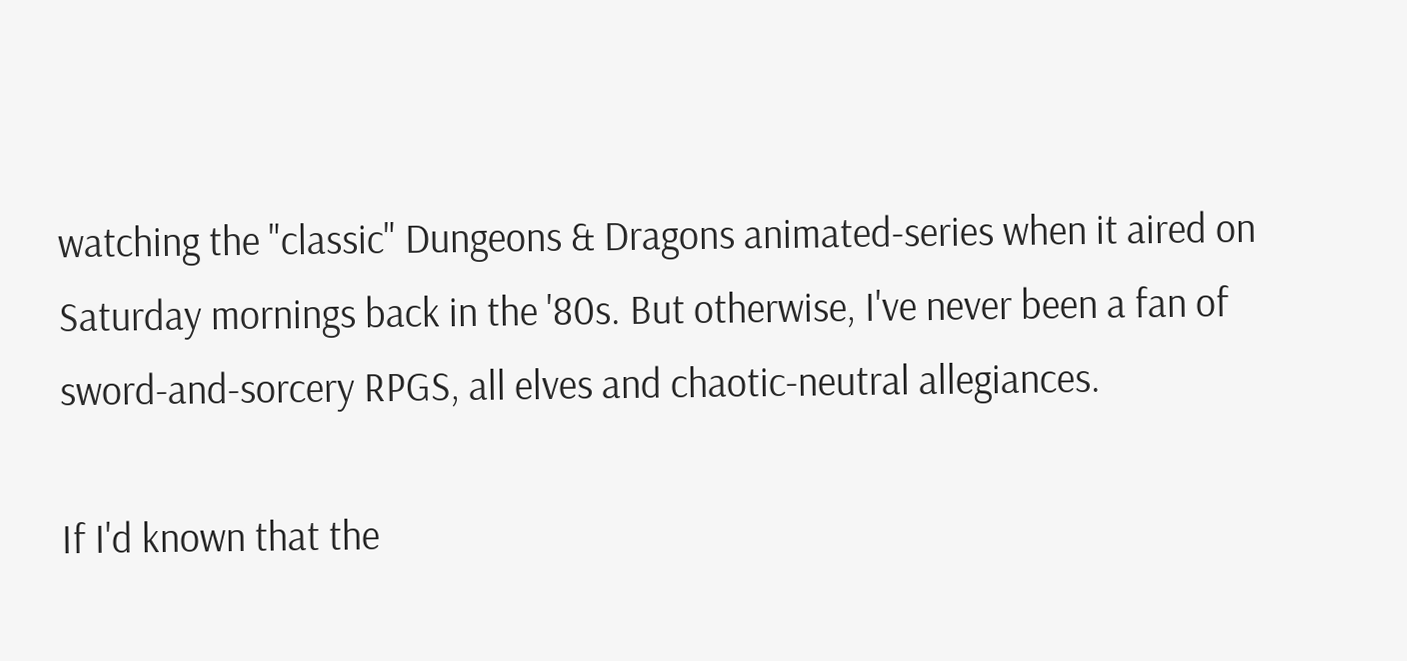watching the "classic" Dungeons & Dragons animated-series when it aired on Saturday mornings back in the '80s. But otherwise, I've never been a fan of sword-and-sorcery RPGS, all elves and chaotic-neutral allegiances.

If I'd known that the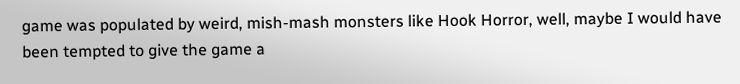game was populated by weird, mish-mash monsters like Hook Horror, well, maybe I would have been tempted to give the game a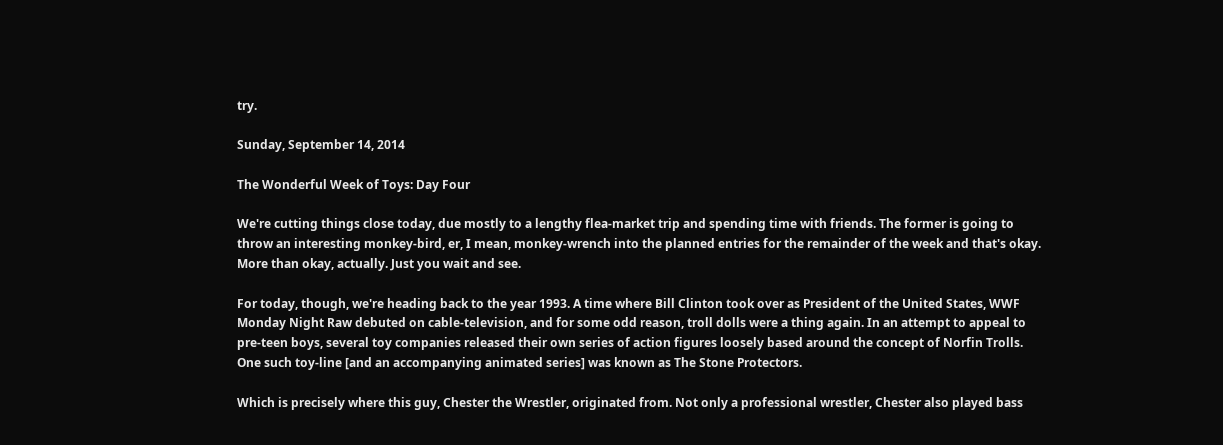try.

Sunday, September 14, 2014

The Wonderful Week of Toys: Day Four

We're cutting things close today, due mostly to a lengthy flea-market trip and spending time with friends. The former is going to throw an interesting monkey-bird, er, I mean, monkey-wrench into the planned entries for the remainder of the week and that's okay. More than okay, actually. Just you wait and see.

For today, though, we're heading back to the year 1993. A time where Bill Clinton took over as President of the United States, WWF Monday Night Raw debuted on cable-television, and for some odd reason, troll dolls were a thing again. In an attempt to appeal to pre-teen boys, several toy companies released their own series of action figures loosely based around the concept of Norfin Trolls. One such toy-line [and an accompanying animated series] was known as The Stone Protectors.

Which is precisely where this guy, Chester the Wrestler, originated from. Not only a professional wrestler, Chester also played bass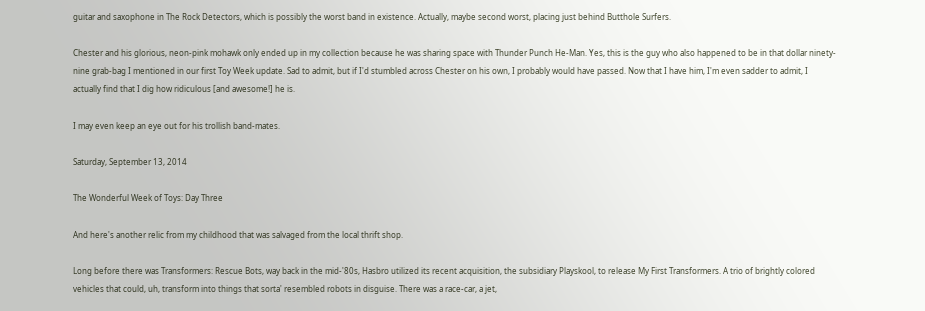guitar and saxophone in The Rock Detectors, which is possibly the worst band in existence. Actually, maybe second worst, placing just behind Butthole Surfers.

Chester and his glorious, neon-pink mohawk only ended up in my collection because he was sharing space with Thunder Punch He-Man. Yes, this is the guy who also happened to be in that dollar ninety-nine grab-bag I mentioned in our first Toy Week update. Sad to admit, but if I'd stumbled across Chester on his own, I probably would have passed. Now that I have him, I'm even sadder to admit, I actually find that I dig how ridiculous [and awesome!] he is.

I may even keep an eye out for his trollish band-mates.

Saturday, September 13, 2014

The Wonderful Week of Toys: Day Three

And here's another relic from my childhood that was salvaged from the local thrift shop.

Long before there was Transformers: Rescue Bots, way back in the mid-'80s, Hasbro utilized its recent acquisition, the subsidiary Playskool, to release My First Transformers. A trio of brightly colored vehicles that could, uh, transform into things that sorta' resembled robots in disguise. There was a race-car, a jet,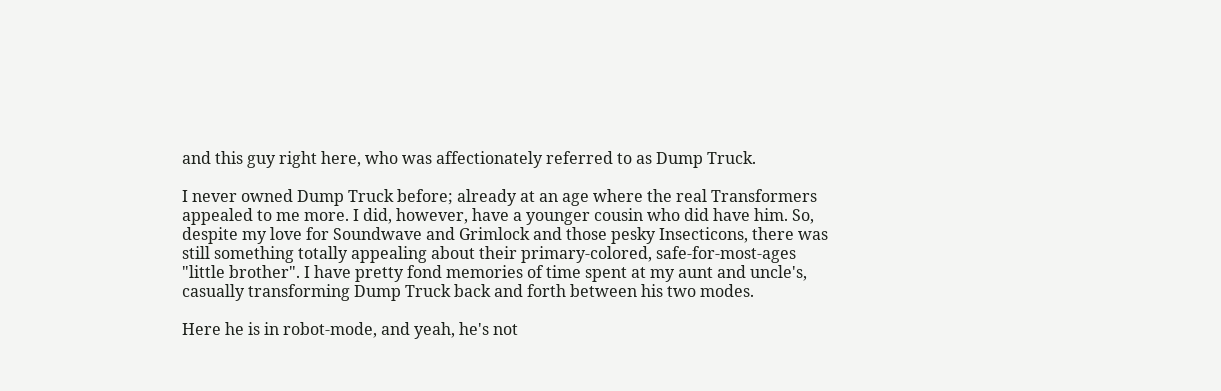and this guy right here, who was affectionately referred to as Dump Truck.

I never owned Dump Truck before; already at an age where the real Transformers appealed to me more. I did, however, have a younger cousin who did have him. So, despite my love for Soundwave and Grimlock and those pesky Insecticons, there was still something totally appealing about their primary-colored, safe-for-most-ages "little brother". I have pretty fond memories of time spent at my aunt and uncle's, casually transforming Dump Truck back and forth between his two modes.

Here he is in robot-mode, and yeah, he's not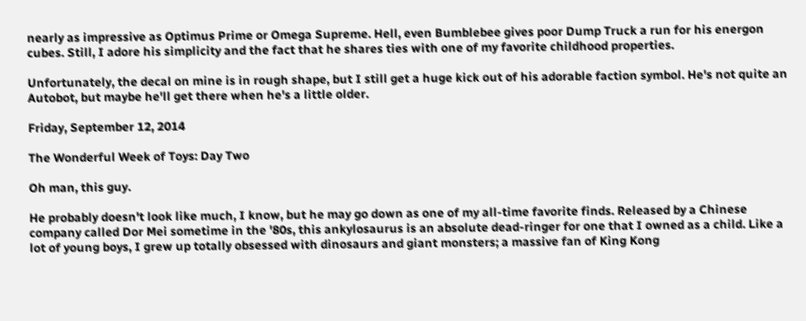nearly as impressive as Optimus Prime or Omega Supreme. Hell, even Bumblebee gives poor Dump Truck a run for his energon cubes. Still, I adore his simplicity and the fact that he shares ties with one of my favorite childhood properties.

Unfortunately, the decal on mine is in rough shape, but I still get a huge kick out of his adorable faction symbol. He's not quite an Autobot, but maybe he'll get there when he's a little older.

Friday, September 12, 2014

The Wonderful Week of Toys: Day Two

Oh man, this guy.

He probably doesn't look like much, I know, but he may go down as one of my all-time favorite finds. Released by a Chinese company called Dor Mei sometime in the '80s, this ankylosaurus is an absolute dead-ringer for one that I owned as a child. Like a lot of young boys, I grew up totally obsessed with dinosaurs and giant monsters; a massive fan of King Kong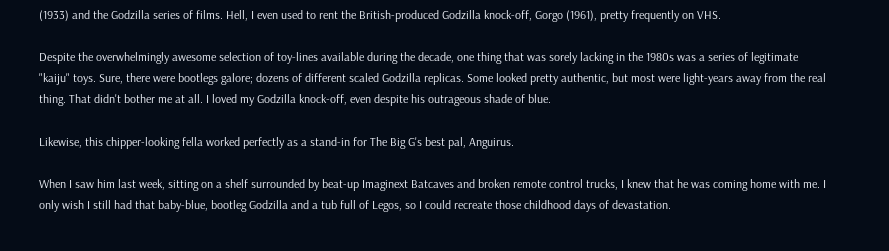(1933) and the Godzilla series of films. Hell, I even used to rent the British-produced Godzilla knock-off, Gorgo (1961), pretty frequently on VHS.

Despite the overwhelmingly awesome selection of toy-lines available during the decade, one thing that was sorely lacking in the 1980s was a series of legitimate "kaiju" toys. Sure, there were bootlegs galore; dozens of different scaled Godzilla replicas. Some looked pretty authentic, but most were light-years away from the real thing. That didn't bother me at all. I loved my Godzilla knock-off, even despite his outrageous shade of blue.

Likewise, this chipper-looking fella worked perfectly as a stand-in for The Big G's best pal, Anguirus.

When I saw him last week, sitting on a shelf surrounded by beat-up Imaginext Batcaves and broken remote control trucks, I knew that he was coming home with me. I only wish I still had that baby-blue, bootleg Godzilla and a tub full of Legos, so I could recreate those childhood days of devastation.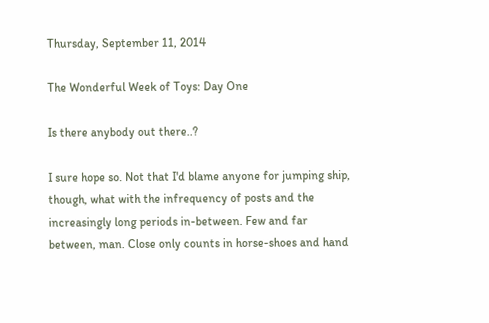Thursday, September 11, 2014

The Wonderful Week of Toys: Day One

Is there anybody out there..?

I sure hope so. Not that I'd blame anyone for jumping ship, though, what with the infrequency of posts and the increasingly long periods in-between. Few and far between, man. Close only counts in horse-shoes and hand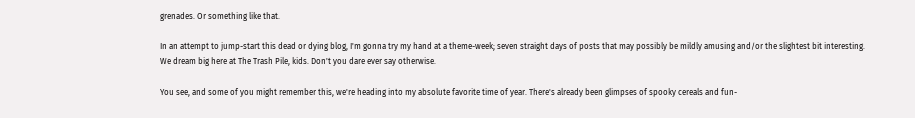grenades. Or something like that.

In an attempt to jump-start this dead or dying blog, I'm gonna try my hand at a theme-week; seven straight days of posts that may possibly be mildly amusing and/or the slightest bit interesting. We dream big here at The Trash Pile, kids. Don't you dare ever say otherwise.

You see, and some of you might remember this, we're heading into my absolute favorite time of year. There's already been glimpses of spooky cereals and fun-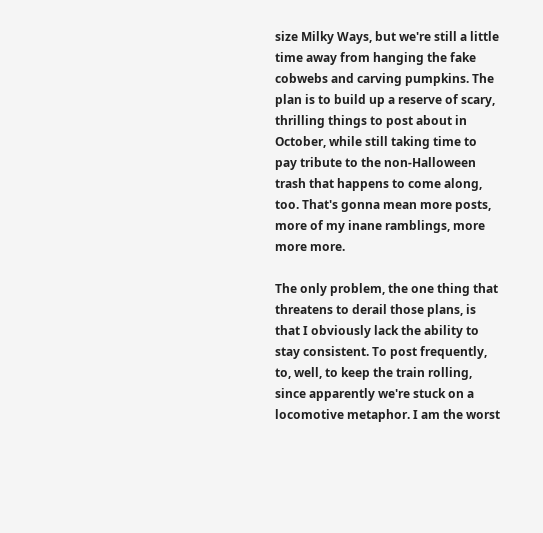size Milky Ways, but we're still a little time away from hanging the fake cobwebs and carving pumpkins. The plan is to build up a reserve of scary, thrilling things to post about in October, while still taking time to pay tribute to the non-Halloween trash that happens to come along, too. That's gonna mean more posts, more of my inane ramblings, more more more.

The only problem, the one thing that threatens to derail those plans, is that I obviously lack the ability to stay consistent. To post frequently, to, well, to keep the train rolling, since apparently we're stuck on a locomotive metaphor. I am the worst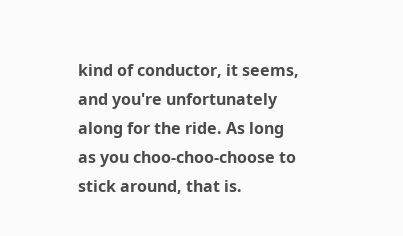kind of conductor, it seems, and you're unfortunately along for the ride. As long as you choo-choo-choose to stick around, that is.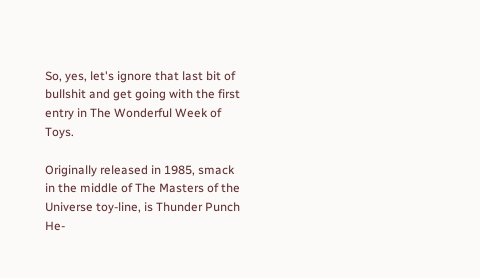So, yes, let's ignore that last bit of bullshit and get going with the first entry in The Wonderful Week of Toys.

Originally released in 1985, smack in the middle of The Masters of the Universe toy-line, is Thunder Punch He-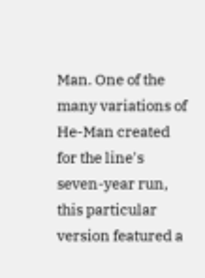Man. One of the many variations of He-Man created for the line's seven-year run, this particular version featured a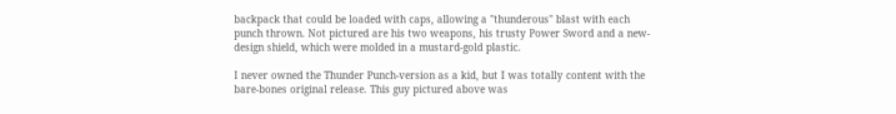backpack that could be loaded with caps, allowing a "thunderous" blast with each punch thrown. Not pictured are his two weapons, his trusty Power Sword and a new-design shield, which were molded in a mustard-gold plastic.

I never owned the Thunder Punch-version as a kid, but I was totally content with the bare-bones original release. This guy pictured above was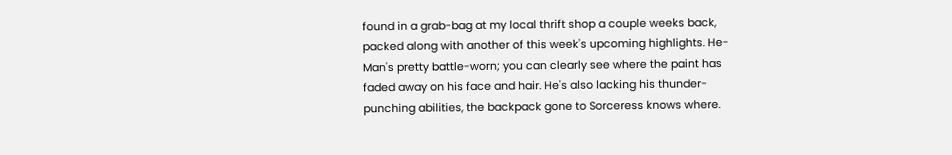found in a grab-bag at my local thrift shop a couple weeks back, packed along with another of this week's upcoming highlights. He-Man's pretty battle-worn; you can clearly see where the paint has faded away on his face and hair. He's also lacking his thunder-punching abilities, the backpack gone to Sorceress knows where.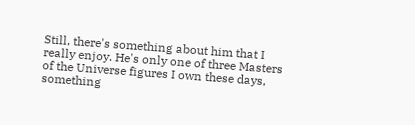Still, there's something about him that I really enjoy. He's only one of three Masters of the Universe figures I own these days, something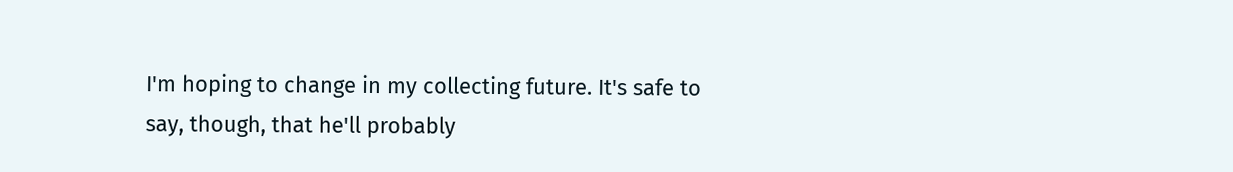I'm hoping to change in my collecting future. It's safe to say, though, that he'll probably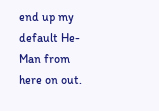end up my default He-Man from here on out.